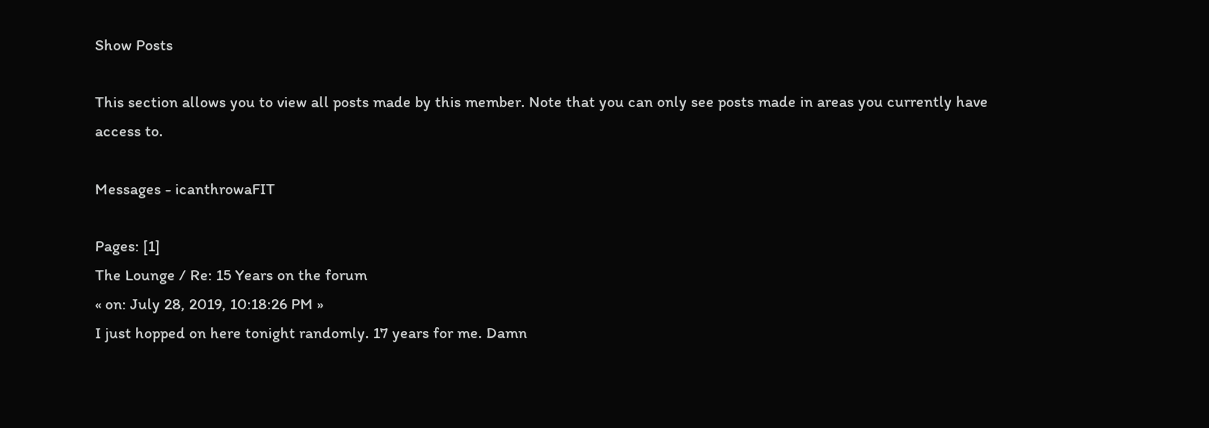Show Posts

This section allows you to view all posts made by this member. Note that you can only see posts made in areas you currently have access to.

Messages - icanthrowaFIT

Pages: [1]
The Lounge / Re: 15 Years on the forum
« on: July 28, 2019, 10:18:26 PM »
I just hopped on here tonight randomly. 17 years for me. Damn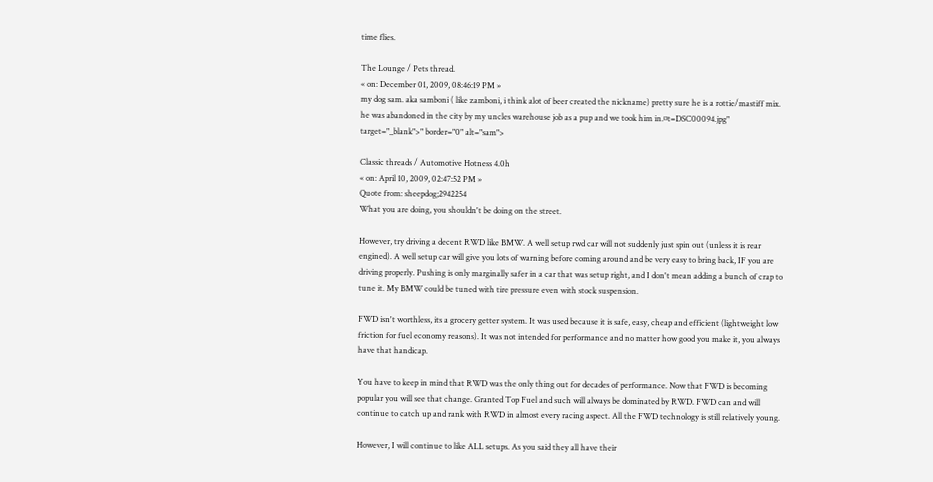time flies.

The Lounge / Pets thread.
« on: December 01, 2009, 08:46:19 PM »
my dog sam. aka samboni ( like zamboni, i think alot of beer created the nickname) pretty sure he is a rottie/mastiff mix. he was abandoned in the city by my uncles warehouse job as a pup and we took him in.¤t=DSC00094.jpg" target="_blank">" border="0" alt="sam">

Classic threads / Automotive Hotness 4.0h
« on: April 10, 2009, 02:47:52 PM »
Quote from: sheepdog;2942254
What you are doing, you shouldn't be doing on the street.

However, try driving a decent RWD like BMW. A well setup rwd car will not suddenly just spin out (unless it is rear engined). A well setup car will give you lots of warning before coming around and be very easy to bring back, IF you are driving properly. Pushing is only marginally safer in a car that was setup right, and I don't mean adding a bunch of crap to tune it. My BMW could be tuned with tire pressure even with stock suspension.

FWD isn't worthless, its a grocery getter system. It was used because it is safe, easy, cheap and efficient (lightweight low friction for fuel economy reasons). It was not intended for performance and no matter how good you make it, you always have that handicap.

You have to keep in mind that RWD was the only thing out for decades of performance. Now that FWD is becoming popular you will see that change. Granted Top Fuel and such will always be dominated by RWD. FWD can and will continue to catch up and rank with RWD in almost every racing aspect. All the FWD technology is still relatively young.

However, I will continue to like ALL setups. As you said they all have their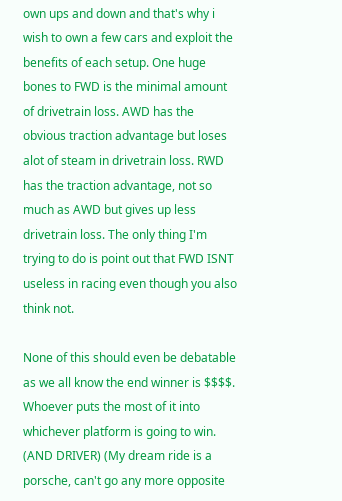own ups and down and that's why i wish to own a few cars and exploit the benefits of each setup. One huge bones to FWD is the minimal amount of drivetrain loss. AWD has the obvious traction advantage but loses alot of steam in drivetrain loss. RWD has the traction advantage, not so much as AWD but gives up less drivetrain loss. The only thing I'm trying to do is point out that FWD ISNT useless in racing even though you also think not.

None of this should even be debatable as we all know the end winner is $$$$. Whoever puts the most of it into whichever platform is going to win. (AND DRIVER) (My dream ride is a porsche, can't go any more opposite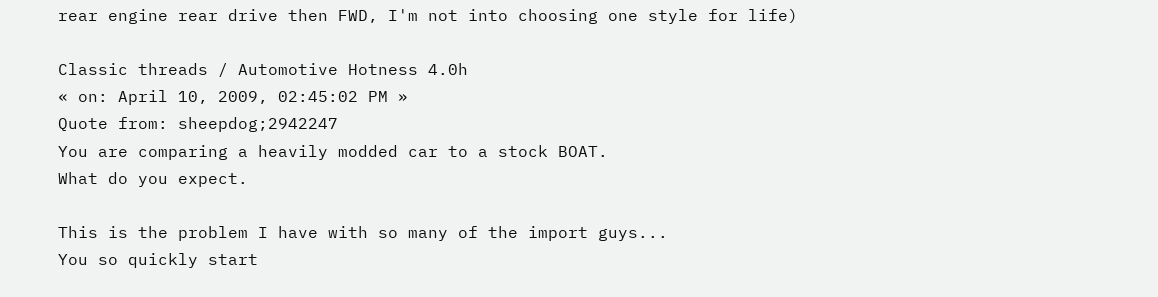rear engine rear drive then FWD, I'm not into choosing one style for life)

Classic threads / Automotive Hotness 4.0h
« on: April 10, 2009, 02:45:02 PM »
Quote from: sheepdog;2942247
You are comparing a heavily modded car to a stock BOAT.
What do you expect.

This is the problem I have with so many of the import guys...
You so quickly start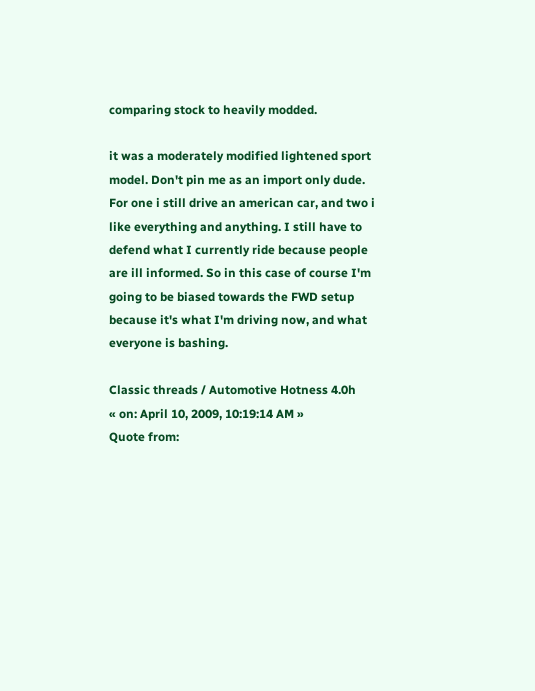comparing stock to heavily modded.

it was a moderately modified lightened sport model. Don't pin me as an import only dude. For one i still drive an american car, and two i like everything and anything. I still have to defend what I currently ride because people are ill informed. So in this case of course I'm going to be biased towards the FWD setup because it's what I'm driving now, and what everyone is bashing.

Classic threads / Automotive Hotness 4.0h
« on: April 10, 2009, 10:19:14 AM »
Quote from: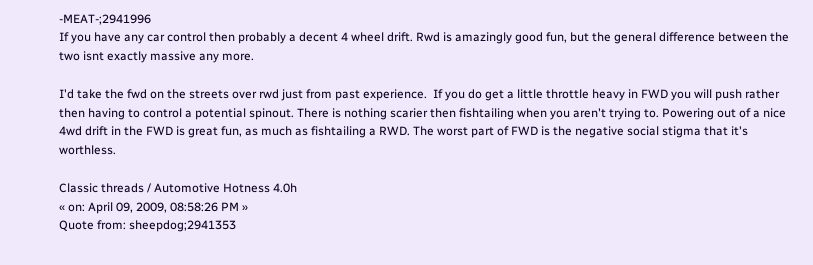-MEAT-;2941996
If you have any car control then probably a decent 4 wheel drift. Rwd is amazingly good fun, but the general difference between the two isnt exactly massive any more.

I'd take the fwd on the streets over rwd just from past experience.  If you do get a little throttle heavy in FWD you will push rather then having to control a potential spinout. There is nothing scarier then fishtailing when you aren't trying to. Powering out of a nice 4wd drift in the FWD is great fun, as much as fishtailing a RWD. The worst part of FWD is the negative social stigma that it's worthless.

Classic threads / Automotive Hotness 4.0h
« on: April 09, 2009, 08:58:26 PM »
Quote from: sheepdog;2941353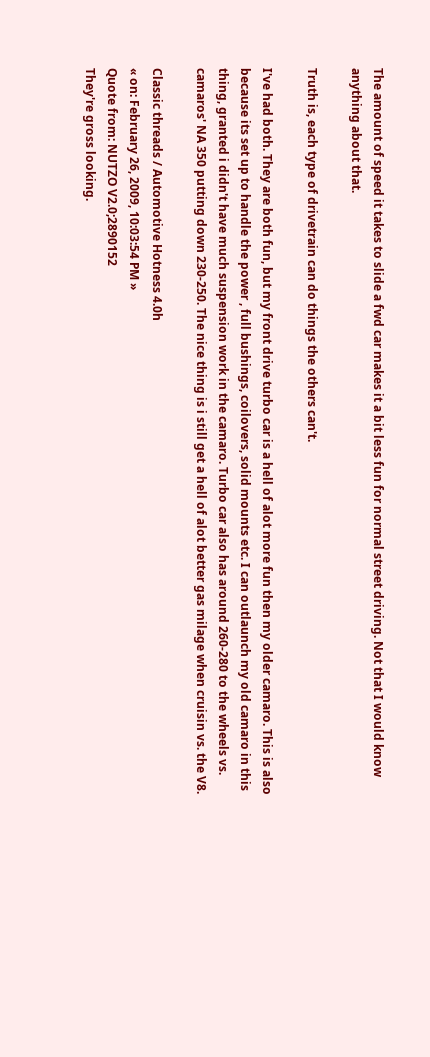The amount of speed it takes to slide a fwd car makes it a bit less fun for normal street driving. Not that I would know anything about that.

Truth is, each type of drivetrain can do things the others can't.

I've had both. They are both fun, but my front drive turbo car is a hell of alot more fun then my older camaro. This is also because its set up to handle the power , full bushings, coilovers, solid mounts etc. I can outlaunch my old camaro in this thing, granted i didn't have much suspension work in the camaro. Turbo car also has around 260-280 to the wheels vs. camaros' NA 350 putting down 230-250. The nice thing is i still get a hell of alot better gas milage when cruisin vs. the V8.

Classic threads / Automotive Hotness 4.0h
« on: February 26, 2009, 10:03:54 PM »
Quote from: NUTZO V2.0;2890152
They're gross looking.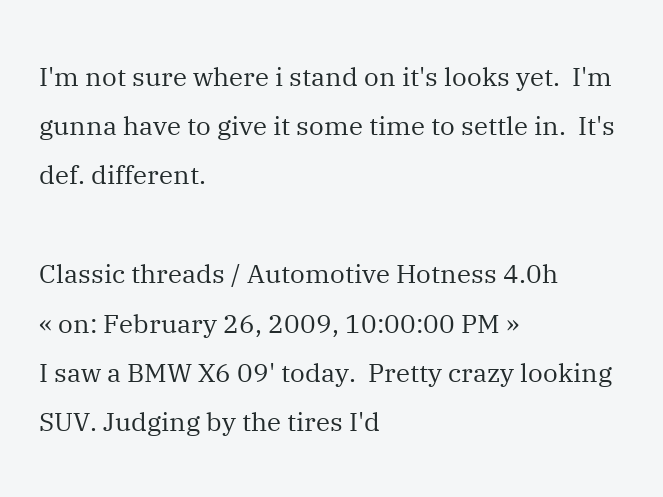I'm not sure where i stand on it's looks yet.  I'm gunna have to give it some time to settle in.  It's def. different.

Classic threads / Automotive Hotness 4.0h
« on: February 26, 2009, 10:00:00 PM »
I saw a BMW X6 09' today.  Pretty crazy looking SUV. Judging by the tires I'd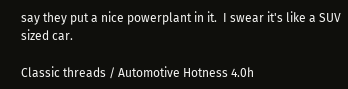say they put a nice powerplant in it.  I swear it's like a SUV sized car.

Classic threads / Automotive Hotness 4.0h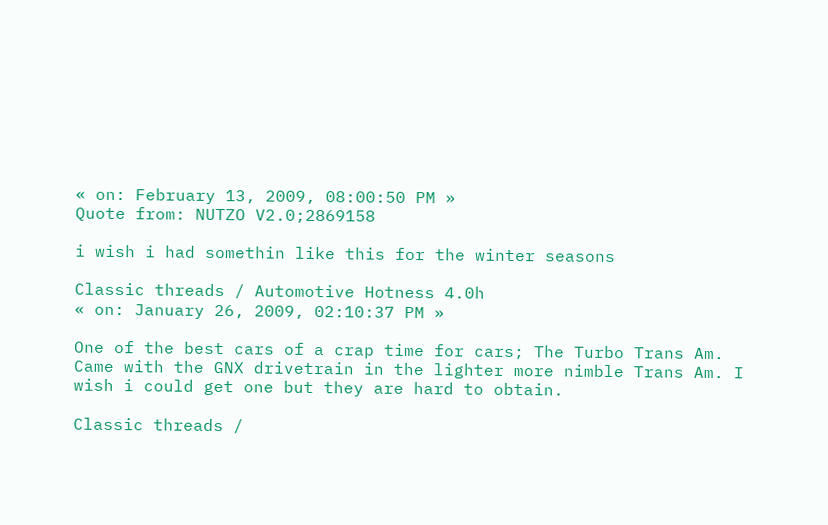« on: February 13, 2009, 08:00:50 PM »
Quote from: NUTZO V2.0;2869158

i wish i had somethin like this for the winter seasons

Classic threads / Automotive Hotness 4.0h
« on: January 26, 2009, 02:10:37 PM »

One of the best cars of a crap time for cars; The Turbo Trans Am.
Came with the GNX drivetrain in the lighter more nimble Trans Am. I wish i could get one but they are hard to obtain.

Classic threads /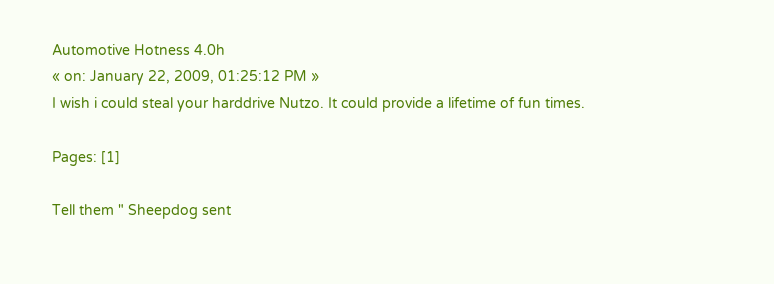Automotive Hotness 4.0h
« on: January 22, 2009, 01:25:12 PM »
I wish i could steal your harddrive Nutzo. It could provide a lifetime of fun times.

Pages: [1]

Tell them " Sheepdog sent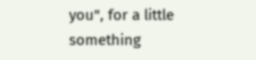you", for a little something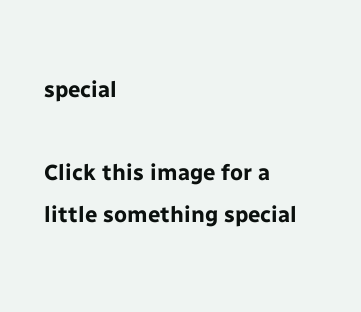special

Click this image for a little something special